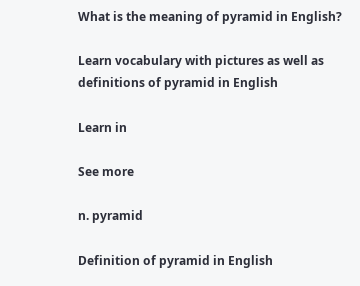What is the meaning of pyramid in English?

Learn vocabulary with pictures as well as definitions of pyramid in English

Learn in

See more

n. pyramid

Definition of pyramid in English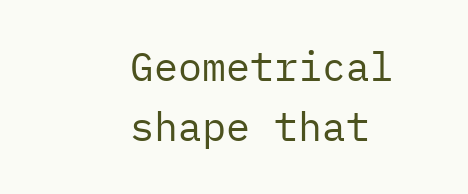Geometrical shape that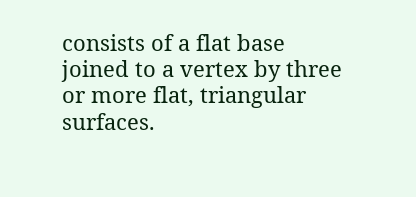consists of a flat base joined to a vertex by three or more flat, triangular surfaces.